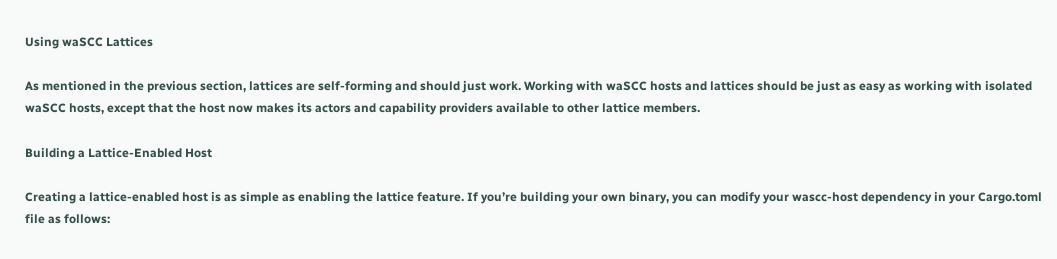Using waSCC Lattices

As mentioned in the previous section, lattices are self-forming and should just work. Working with waSCC hosts and lattices should be just as easy as working with isolated waSCC hosts, except that the host now makes its actors and capability providers available to other lattice members.

Building a Lattice-Enabled Host

Creating a lattice-enabled host is as simple as enabling the lattice feature. If you’re building your own binary, you can modify your wascc-host dependency in your Cargo.toml file as follows: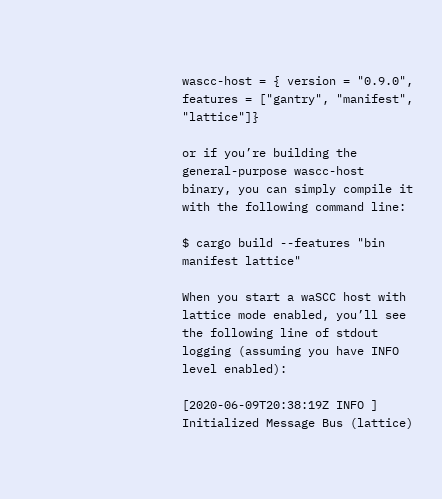wascc-host = { version = "0.9.0", features = ["gantry", "manifest", "lattice"]}

or if you’re building the general-purpose wascc-host binary, you can simply compile it with the following command line:

$ cargo build --features "bin manifest lattice"

When you start a waSCC host with lattice mode enabled, you’ll see the following line of stdout logging (assuming you have INFO level enabled):

[2020-06-09T20:38:19Z INFO ] Initialized Message Bus (lattice)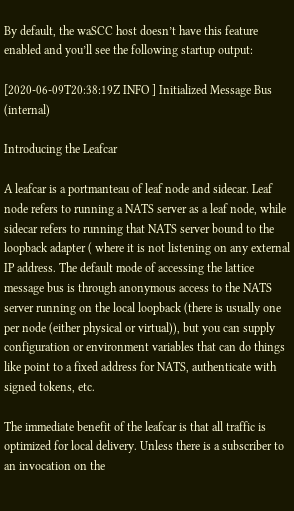By default, the waSCC host doesn’t have this feature enabled and you’ll see the following startup output:

[2020-06-09T20:38:19Z INFO ] Initialized Message Bus (internal)

Introducing the Leafcar

A leafcar is a portmanteau of leaf node and sidecar. Leaf node refers to running a NATS server as a leaf node, while sidecar refers to running that NATS server bound to the loopback adapter ( where it is not listening on any external IP address. The default mode of accessing the lattice message bus is through anonymous access to the NATS server running on the local loopback (there is usually one per node (either physical or virtual)), but you can supply configuration or environment variables that can do things like point to a fixed address for NATS, authenticate with signed tokens, etc.

The immediate benefit of the leafcar is that all traffic is optimized for local delivery. Unless there is a subscriber to an invocation on the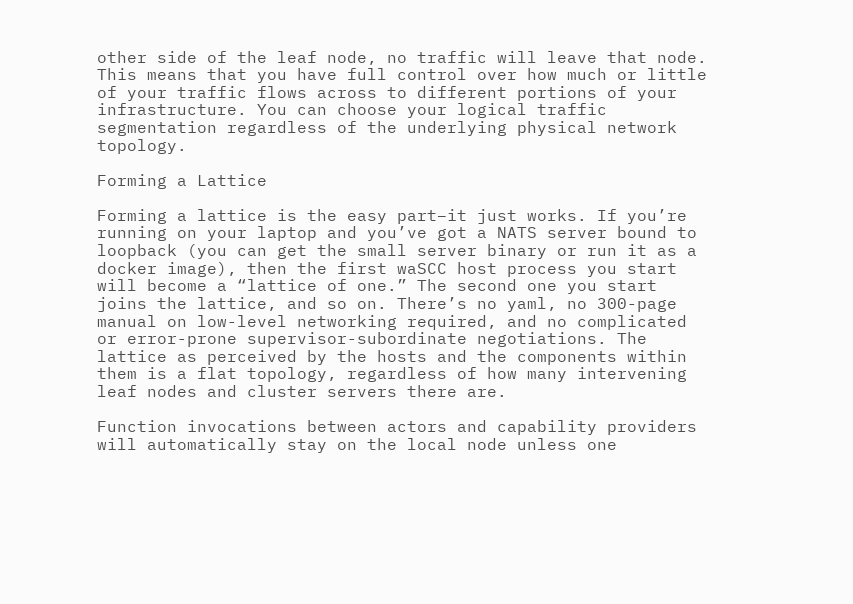other side of the leaf node, no traffic will leave that node. This means that you have full control over how much or little of your traffic flows across to different portions of your infrastructure. You can choose your logical traffic segmentation regardless of the underlying physical network topology.

Forming a Lattice

Forming a lattice is the easy part–it just works. If you’re running on your laptop and you’ve got a NATS server bound to loopback (you can get the small server binary or run it as a docker image), then the first waSCC host process you start will become a “lattice of one.” The second one you start joins the lattice, and so on. There’s no yaml, no 300-page manual on low-level networking required, and no complicated or error-prone supervisor-subordinate negotiations. The lattice as perceived by the hosts and the components within them is a flat topology, regardless of how many intervening leaf nodes and cluster servers there are.

Function invocations between actors and capability providers will automatically stay on the local node unless one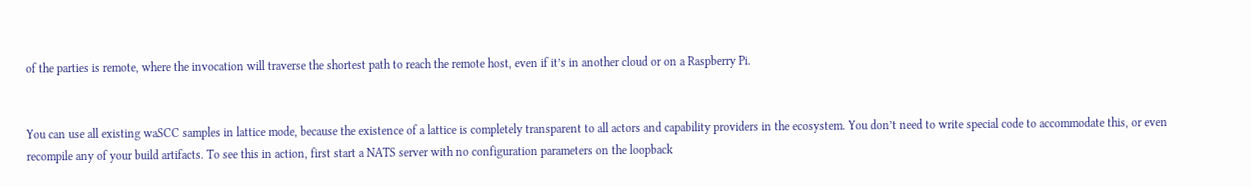of the parties is remote, where the invocation will traverse the shortest path to reach the remote host, even if it’s in another cloud or on a Raspberry Pi.


You can use all existing waSCC samples in lattice mode, because the existence of a lattice is completely transparent to all actors and capability providers in the ecosystem. You don’t need to write special code to accommodate this, or even recompile any of your build artifacts. To see this in action, first start a NATS server with no configuration parameters on the loopback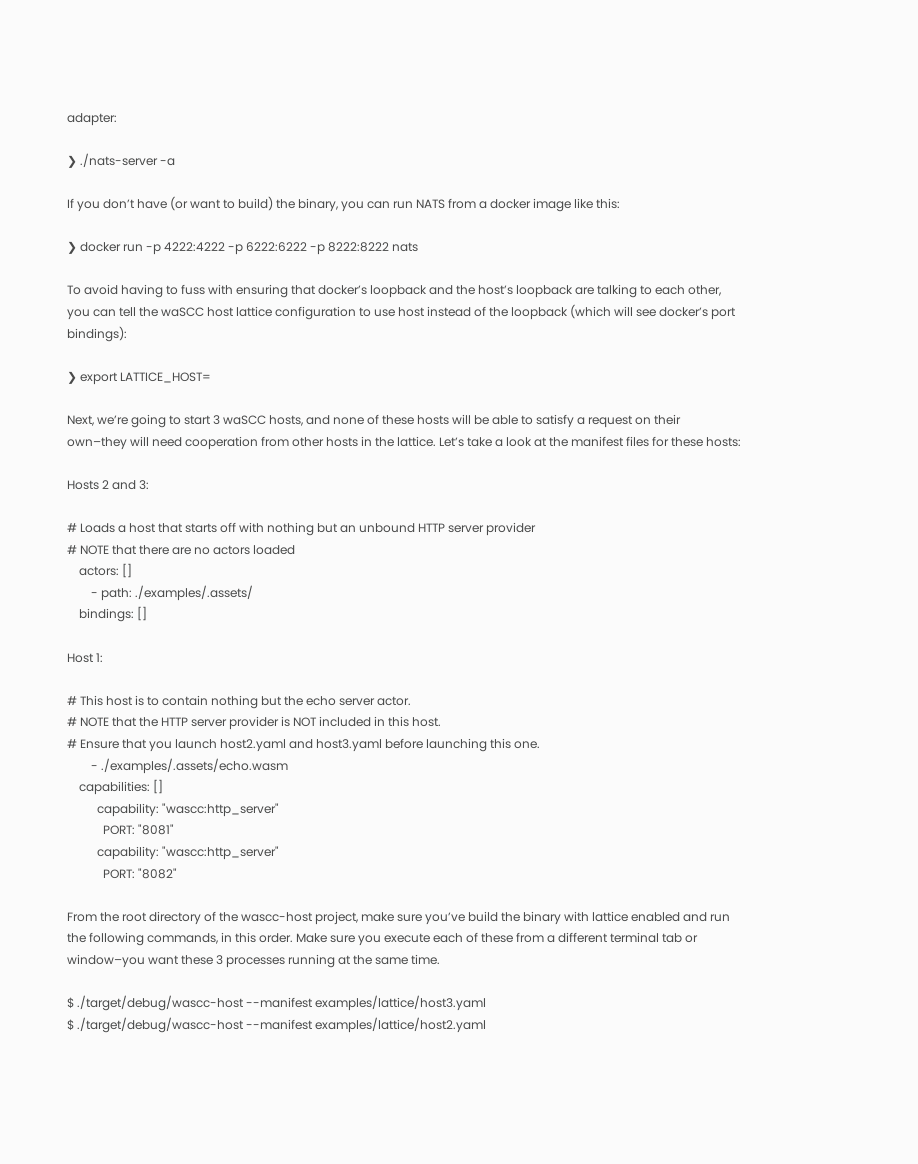adapter:

❯ ./nats-server -a

If you don’t have (or want to build) the binary, you can run NATS from a docker image like this:

❯ docker run -p 4222:4222 -p 6222:6222 -p 8222:8222 nats

To avoid having to fuss with ensuring that docker’s loopback and the host’s loopback are talking to each other, you can tell the waSCC host lattice configuration to use host instead of the loopback (which will see docker’s port bindings):

❯ export LATTICE_HOST=

Next, we’re going to start 3 waSCC hosts, and none of these hosts will be able to satisfy a request on their own–they will need cooperation from other hosts in the lattice. Let’s take a look at the manifest files for these hosts:

Hosts 2 and 3:

# Loads a host that starts off with nothing but an unbound HTTP server provider
# NOTE that there are no actors loaded
    actors: []
        - path: ./examples/.assets/
    bindings: []

Host 1:

# This host is to contain nothing but the echo server actor.
# NOTE that the HTTP server provider is NOT included in this host.
# Ensure that you launch host2.yaml and host3.yaml before launching this one.
        - ./examples/.assets/echo.wasm
    capabilities: []
          capability: "wascc:http_server"
            PORT: "8081"
          capability: "wascc:http_server"
            PORT: "8082"

From the root directory of the wascc-host project, make sure you’ve build the binary with lattice enabled and run the following commands, in this order. Make sure you execute each of these from a different terminal tab or window–you want these 3 processes running at the same time.

$ ./target/debug/wascc-host --manifest examples/lattice/host3.yaml
$ ./target/debug/wascc-host --manifest examples/lattice/host2.yaml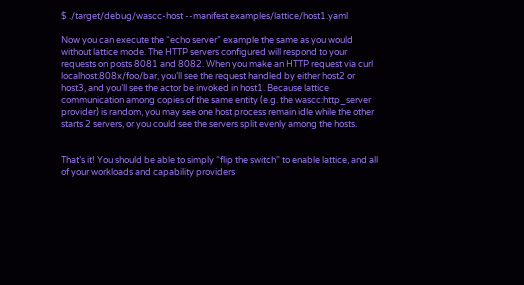$ ./target/debug/wascc-host --manifest examples/lattice/host1.yaml

Now you can execute the “echo server” example the same as you would without lattice mode. The HTTP servers configured will respond to your requests on posts 8081 and 8082. When you make an HTTP request via curl localhost:808x/foo/bar, you’ll see the request handled by either host2 or host3, and you’ll see the actor be invoked in host1. Because lattice communication among copies of the same entity (e.g. the wascc:http_server provider) is random, you may see one host process remain idle while the other starts 2 servers, or you could see the servers split evenly among the hosts.


That’s it! You should be able to simply “flip the switch” to enable lattice, and all of your workloads and capability providers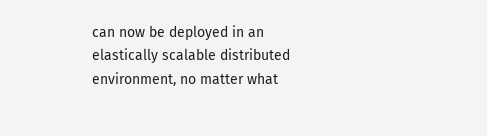can now be deployed in an elastically scalable distributed environment, no matter what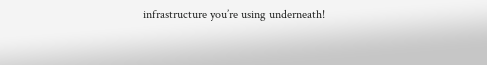infrastructure you’re using underneath!